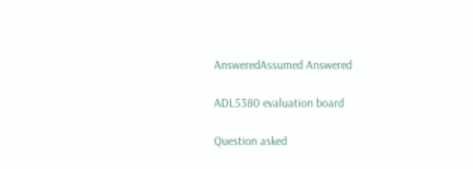AnsweredAssumed Answered

ADL5380 evaluation board

Question asked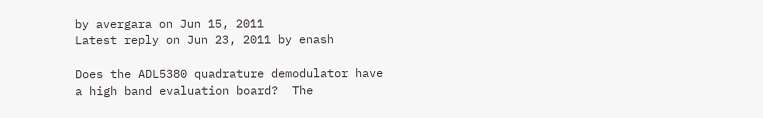by avergara on Jun 15, 2011
Latest reply on Jun 23, 2011 by enash

Does the ADL5380 quadrature demodulator have a high band evaluation board?  The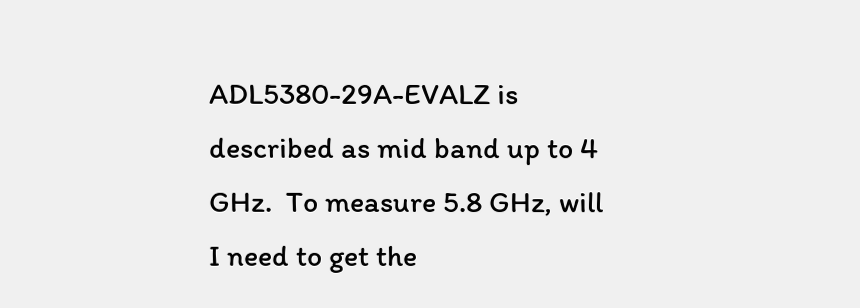ADL5380-29A-EVALZ is described as mid band up to 4 GHz.  To measure 5.8 GHz, will I need to get the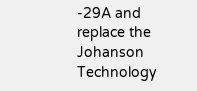-29A and replace the Johanson Technology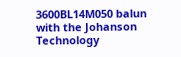3600BL14M050 balun with the Johanson Technology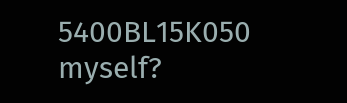5400BL15K050 myself?